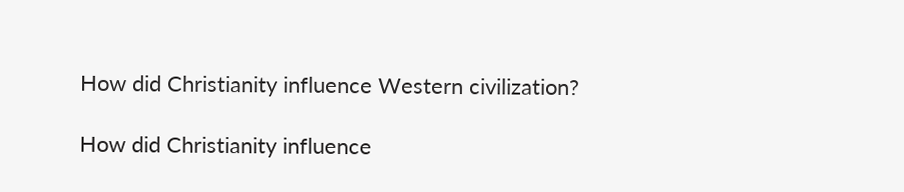How did Christianity influence Western civilization?

How did Christianity influence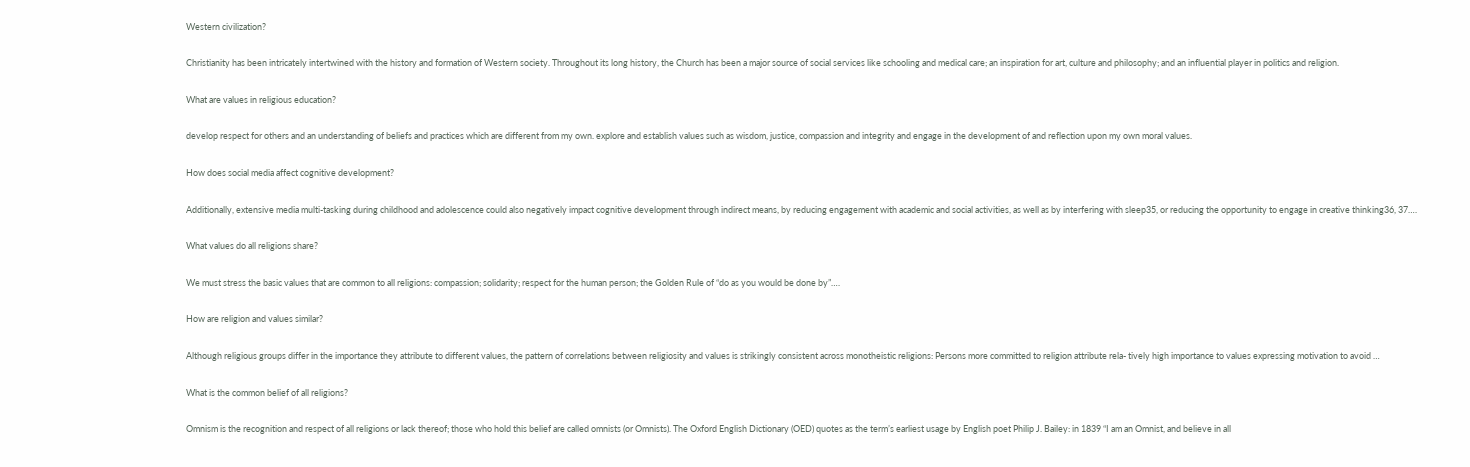Western civilization?

Christianity has been intricately intertwined with the history and formation of Western society. Throughout its long history, the Church has been a major source of social services like schooling and medical care; an inspiration for art, culture and philosophy; and an influential player in politics and religion.

What are values in religious education?

develop respect for others and an understanding of beliefs and practices which are different from my own. explore and establish values such as wisdom, justice, compassion and integrity and engage in the development of and reflection upon my own moral values.

How does social media affect cognitive development?

Additionally, extensive media multi‐tasking during childhood and adolescence could also negatively impact cognitive development through indirect means, by reducing engagement with academic and social activities, as well as by interfering with sleep35, or reducing the opportunity to engage in creative thinking36, 37….

What values do all religions share?

We must stress the basic values that are common to all religions: compassion; solidarity; respect for the human person; the Golden Rule of “do as you would be done by”….

How are religion and values similar?

Although religious groups differ in the importance they attribute to different values, the pattern of correlations between religiosity and values is strikingly consistent across monotheistic religions: Persons more committed to religion attribute rela- tively high importance to values expressing motivation to avoid …

What is the common belief of all religions?

Omnism is the recognition and respect of all religions or lack thereof; those who hold this belief are called omnists (or Omnists). The Oxford English Dictionary (OED) quotes as the term’s earliest usage by English poet Philip J. Bailey: in 1839 “I am an Omnist, and believe in all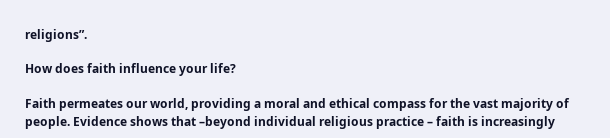religions”.

How does faith influence your life?

Faith permeates our world, providing a moral and ethical compass for the vast majority of people. Evidence shows that –beyond individual religious practice – faith is increasingly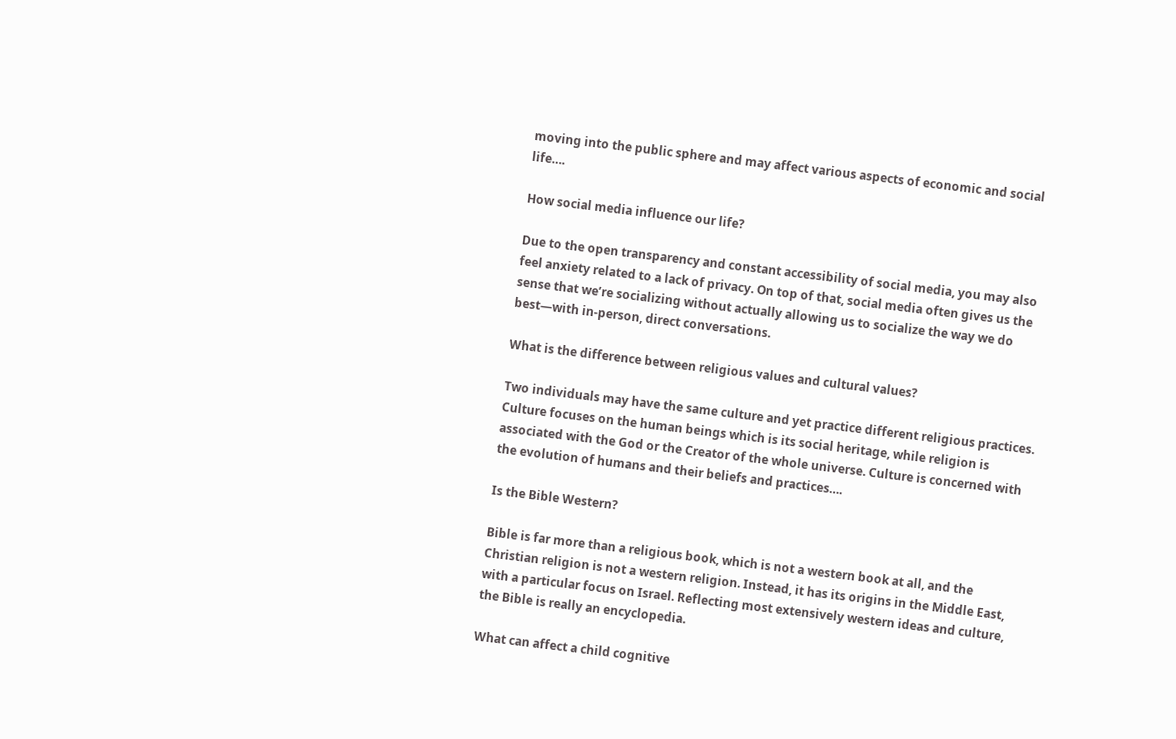moving into the public sphere and may affect various aspects of economic and social life….

How social media influence our life?

Due to the open transparency and constant accessibility of social media, you may also feel anxiety related to a lack of privacy. On top of that, social media often gives us the sense that we’re socializing without actually allowing us to socialize the way we do best—with in-person, direct conversations.

What is the difference between religious values and cultural values?

Two individuals may have the same culture and yet practice different religious practices. Culture focuses on the human beings which is its social heritage, while religion is associated with the God or the Creator of the whole universe. Culture is concerned with the evolution of humans and their beliefs and practices….

Is the Bible Western?

Bible is far more than a religious book, which is not a western book at all, and the Christian religion is not a western religion. Instead, it has its origins in the Middle East, with a particular focus on Israel. Reflecting most extensively western ideas and culture, the Bible is really an encyclopedia.

What can affect a child cognitive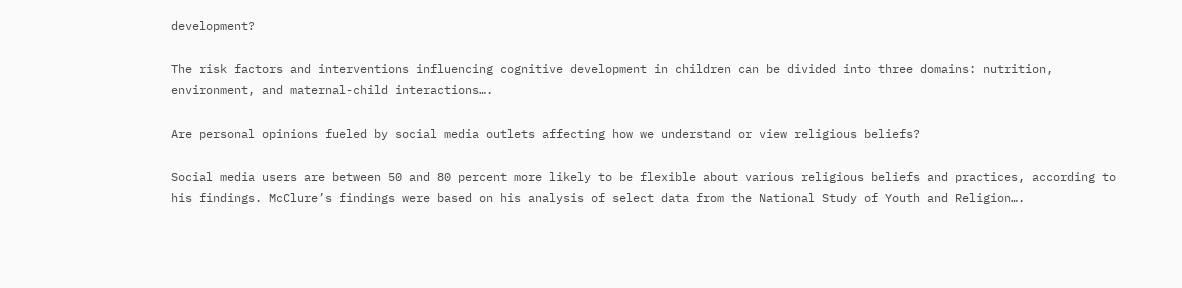development?

The risk factors and interventions influencing cognitive development in children can be divided into three domains: nutrition, environment, and maternal-child interactions….

Are personal opinions fueled by social media outlets affecting how we understand or view religious beliefs?

Social media users are between 50 and 80 percent more likely to be flexible about various religious beliefs and practices, according to his findings. McClure’s findings were based on his analysis of select data from the National Study of Youth and Religion….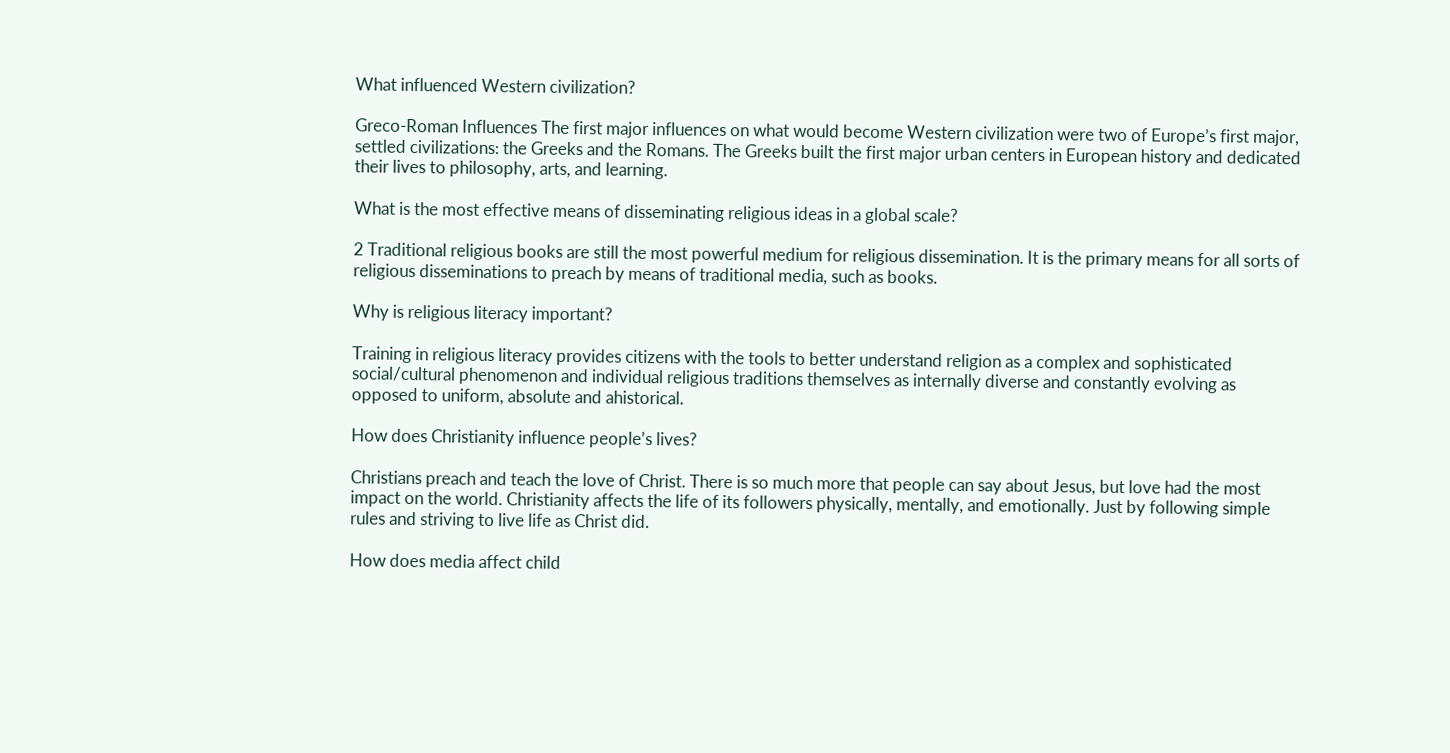What influenced Western civilization?

Greco-Roman Influences The first major influences on what would become Western civilization were two of Europe’s first major, settled civilizations: the Greeks and the Romans. The Greeks built the first major urban centers in European history and dedicated their lives to philosophy, arts, and learning.

What is the most effective means of disseminating religious ideas in a global scale?

2 Traditional religious books are still the most powerful medium for religious dissemination. It is the primary means for all sorts of religious disseminations to preach by means of traditional media, such as books.

Why is religious literacy important?

Training in religious literacy provides citizens with the tools to better understand religion as a complex and sophisticated social/cultural phenomenon and individual religious traditions themselves as internally diverse and constantly evolving as opposed to uniform, absolute and ahistorical.

How does Christianity influence people’s lives?

Christians preach and teach the love of Christ. There is so much more that people can say about Jesus, but love had the most impact on the world. Christianity affects the life of its followers physically, mentally, and emotionally. Just by following simple rules and striving to live life as Christ did.

How does media affect child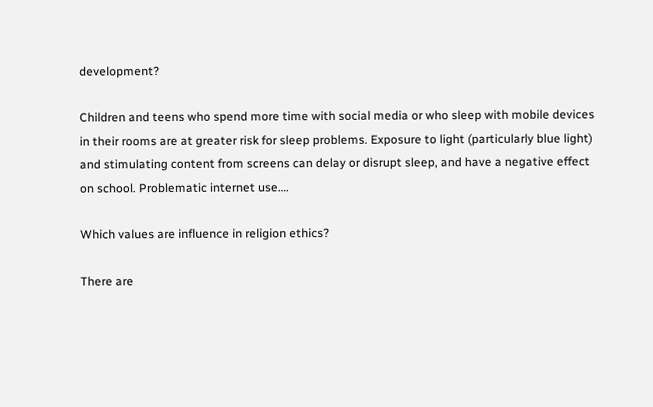development?

Children and teens who spend more time with social media or who sleep with mobile devices in their rooms are at greater risk for sleep problems. Exposure to light (particularly blue light) and stimulating content from screens can delay or disrupt sleep, and have a negative effect on school. Problematic internet use….

Which values are influence in religion ethics?

There are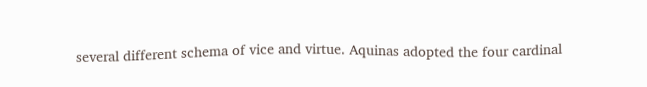several different schema of vice and virtue. Aquinas adopted the four cardinal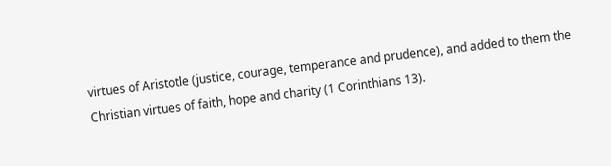virtues of Aristotle (justice, courage, temperance and prudence), and added to them the Christian virtues of faith, hope and charity (1 Corinthians 13).